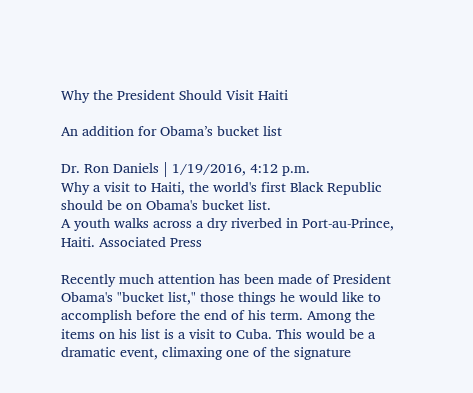Why the President Should Visit Haiti

An addition for Obama’s bucket list

Dr. Ron Daniels | 1/19/2016, 4:12 p.m.
Why a visit to Haiti, the world's first Black Republic should be on Obama's bucket list.
A youth walks across a dry riverbed in Port-au-Prince, Haiti. Associated Press

Recently much attention has been made of President Obama's "bucket list," those things he would like to accomplish before the end of his term. Among the items on his list is a visit to Cuba. This would be a dramatic event, climaxing one of the signature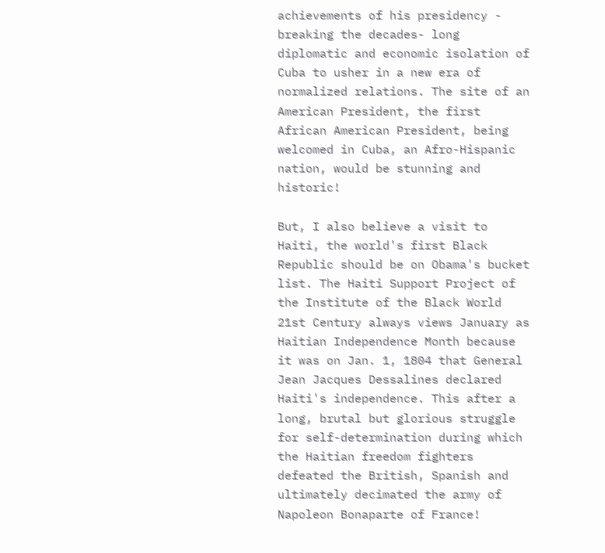achievements of his presidency - breaking the decades- long diplomatic and economic isolation of Cuba to usher in a new era of normalized relations. The site of an American President, the first African American President, being welcomed in Cuba, an Afro-Hispanic nation, would be stunning and historic!

But, I also believe a visit to Haiti, the world's first Black Republic should be on Obama's bucket list. The Haiti Support Project of the Institute of the Black World 21st Century always views January as Haitian Independence Month because it was on Jan. 1, 1804 that General Jean Jacques Dessalines declared Haiti's independence. This after a long, brutal but glorious struggle for self-determination during which the Haitian freedom fighters defeated the British, Spanish and ultimately decimated the army of Napoleon Bonaparte of France!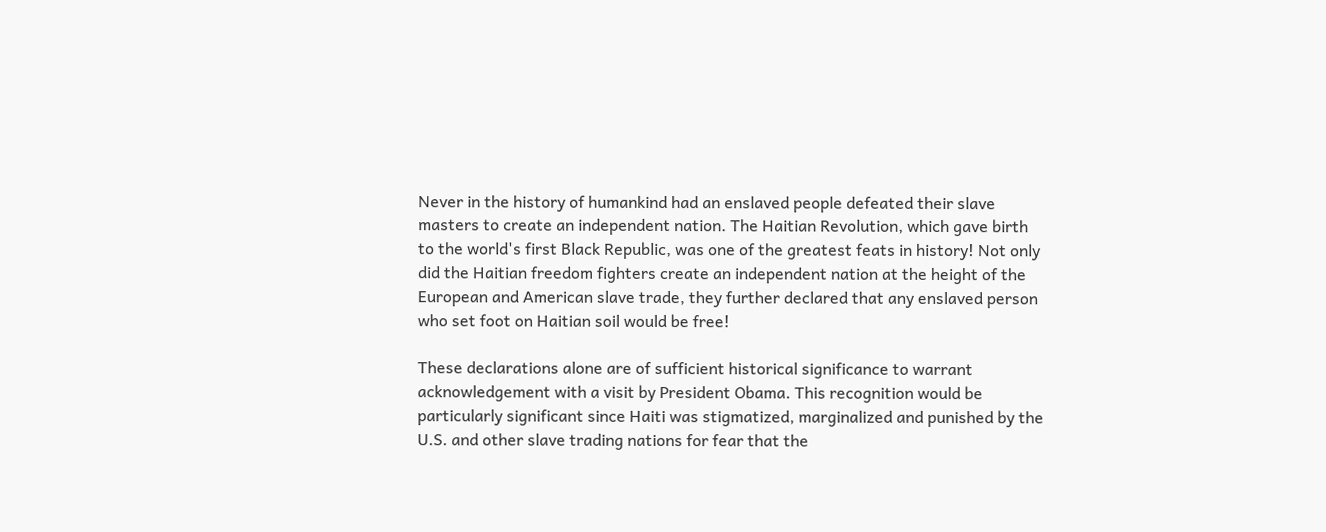Never in the history of humankind had an enslaved people defeated their slave masters to create an independent nation. The Haitian Revolution, which gave birth to the world's first Black Republic, was one of the greatest feats in history! Not only did the Haitian freedom fighters create an independent nation at the height of the European and American slave trade, they further declared that any enslaved person who set foot on Haitian soil would be free!

These declarations alone are of sufficient historical significance to warrant acknowledgement with a visit by President Obama. This recognition would be particularly significant since Haiti was stigmatized, marginalized and punished by the U.S. and other slave trading nations for fear that the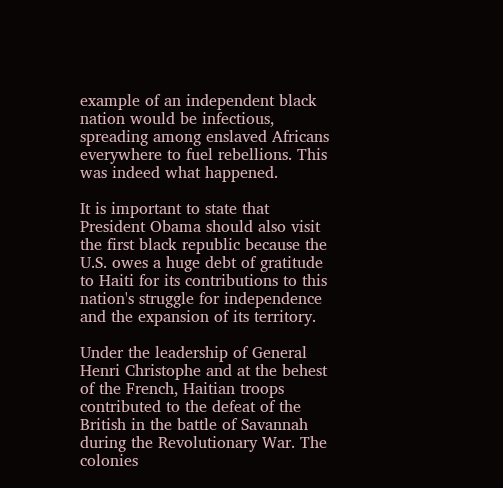example of an independent black nation would be infectious, spreading among enslaved Africans everywhere to fuel rebellions. This was indeed what happened.

It is important to state that President Obama should also visit the first black republic because the U.S. owes a huge debt of gratitude to Haiti for its contributions to this nation's struggle for independence and the expansion of its territory.

Under the leadership of General Henri Christophe and at the behest of the French, Haitian troops contributed to the defeat of the British in the battle of Savannah during the Revolutionary War. The colonies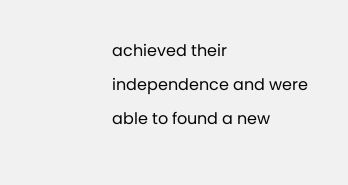achieved their independence and were able to found a new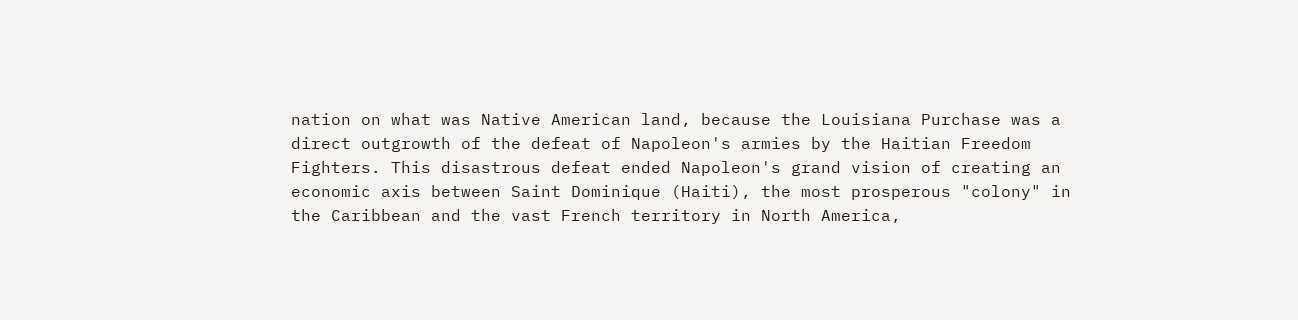nation on what was Native American land, because the Louisiana Purchase was a direct outgrowth of the defeat of Napoleon's armies by the Haitian Freedom Fighters. This disastrous defeat ended Napoleon's grand vision of creating an economic axis between Saint Dominique (Haiti), the most prosperous "colony" in the Caribbean and the vast French territory in North America,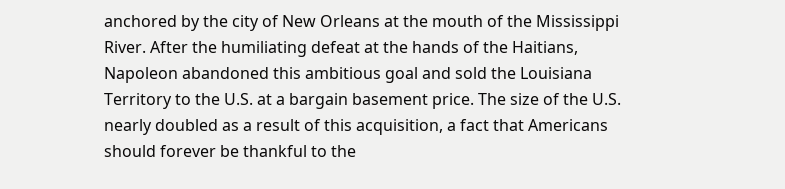anchored by the city of New Orleans at the mouth of the Mississippi River. After the humiliating defeat at the hands of the Haitians, Napoleon abandoned this ambitious goal and sold the Louisiana Territory to the U.S. at a bargain basement price. The size of the U.S. nearly doubled as a result of this acquisition, a fact that Americans should forever be thankful to the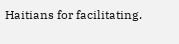Haitians for facilitating.